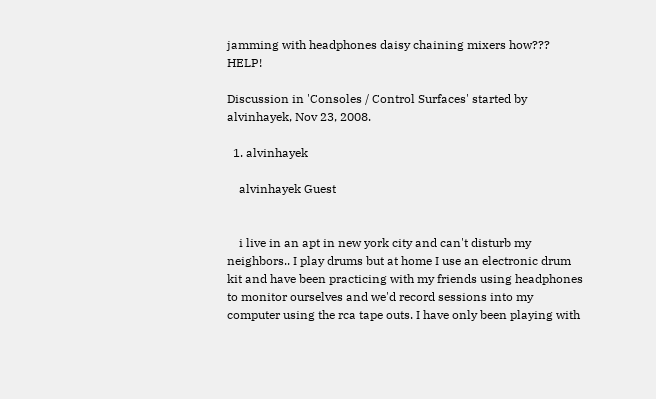jamming with headphones daisy chaining mixers how??? HELP!

Discussion in 'Consoles / Control Surfaces' started by alvinhayek, Nov 23, 2008.

  1. alvinhayek

    alvinhayek Guest


    i live in an apt in new york city and can't disturb my neighbors.. I play drums but at home I use an electronic drum kit and have been practicing with my friends using headphones to monitor ourselves and we'd record sessions into my computer using the rca tape outs. I have only been playing with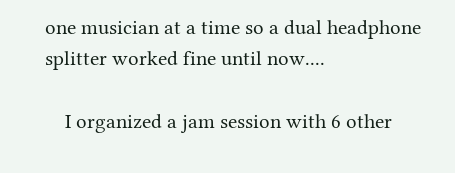one musician at a time so a dual headphone splitter worked fine until now....

    I organized a jam session with 6 other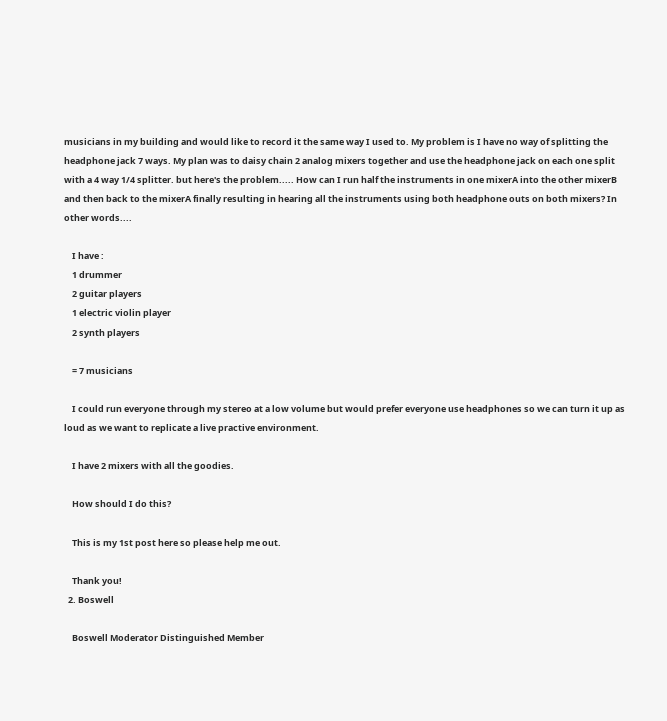musicians in my building and would like to record it the same way I used to. My problem is I have no way of splitting the headphone jack 7 ways. My plan was to daisy chain 2 analog mixers together and use the headphone jack on each one split with a 4 way 1/4 splitter. but here's the problem..... How can I run half the instruments in one mixerA into the other mixerB and then back to the mixerA finally resulting in hearing all the instruments using both headphone outs on both mixers? In other words....

    I have :
    1 drummer
    2 guitar players
    1 electric violin player
    2 synth players

    = 7 musicians

    I could run everyone through my stereo at a low volume but would prefer everyone use headphones so we can turn it up as loud as we want to replicate a live practive environment.

    I have 2 mixers with all the goodies.

    How should I do this?

    This is my 1st post here so please help me out.

    Thank you!
  2. Boswell

    Boswell Moderator Distinguished Member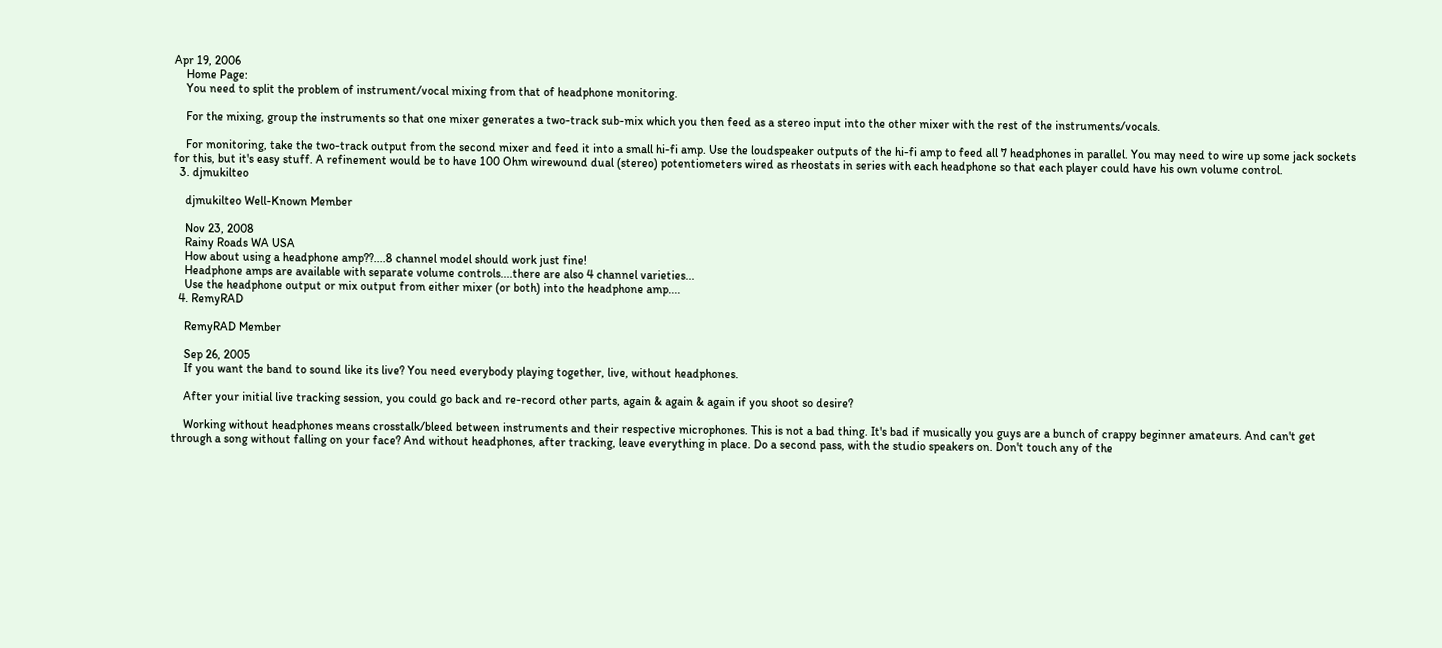Apr 19, 2006
    Home Page:
    You need to split the problem of instrument/vocal mixing from that of headphone monitoring.

    For the mixing, group the instruments so that one mixer generates a two-track sub-mix which you then feed as a stereo input into the other mixer with the rest of the instruments/vocals.

    For monitoring, take the two-track output from the second mixer and feed it into a small hi-fi amp. Use the loudspeaker outputs of the hi-fi amp to feed all 7 headphones in parallel. You may need to wire up some jack sockets for this, but it's easy stuff. A refinement would be to have 100 Ohm wirewound dual (stereo) potentiometers wired as rheostats in series with each headphone so that each player could have his own volume control.
  3. djmukilteo

    djmukilteo Well-Known Member

    Nov 23, 2008
    Rainy Roads WA USA
    How about using a headphone amp??....8 channel model should work just fine!
    Headphone amps are available with separate volume controls....there are also 4 channel varieties...
    Use the headphone output or mix output from either mixer (or both) into the headphone amp....
  4. RemyRAD

    RemyRAD Member

    Sep 26, 2005
    If you want the band to sound like its live? You need everybody playing together, live, without headphones.

    After your initial live tracking session, you could go back and re-record other parts, again & again & again if you shoot so desire?

    Working without headphones means crosstalk/bleed between instruments and their respective microphones. This is not a bad thing. It's bad if musically you guys are a bunch of crappy beginner amateurs. And can't get through a song without falling on your face? And without headphones, after tracking, leave everything in place. Do a second pass, with the studio speakers on. Don't touch any of the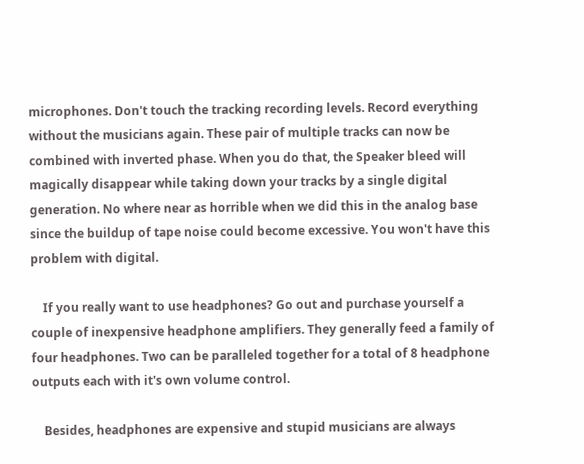microphones. Don't touch the tracking recording levels. Record everything without the musicians again. These pair of multiple tracks can now be combined with inverted phase. When you do that, the Speaker bleed will magically disappear while taking down your tracks by a single digital generation. No where near as horrible when we did this in the analog base since the buildup of tape noise could become excessive. You won't have this problem with digital.

    If you really want to use headphones? Go out and purchase yourself a couple of inexpensive headphone amplifiers. They generally feed a family of four headphones. Two can be paralleled together for a total of 8 headphone outputs each with it's own volume control.

    Besides, headphones are expensive and stupid musicians are always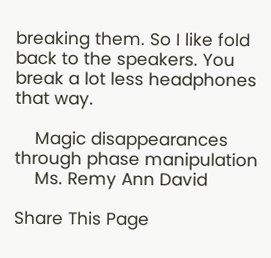breaking them. So I like fold back to the speakers. You break a lot less headphones that way.

    Magic disappearances through phase manipulation
    Ms. Remy Ann David

Share This Page